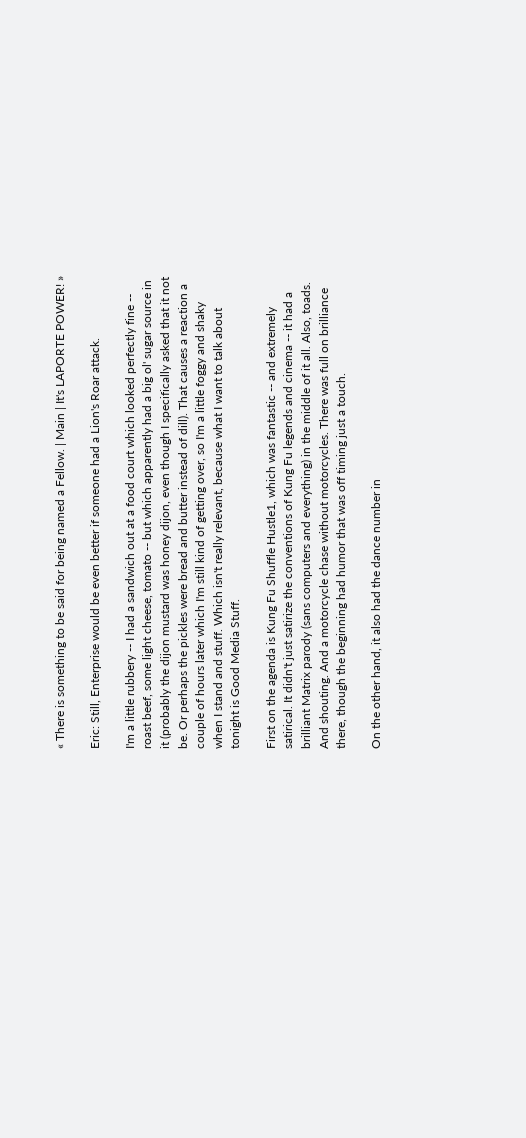« There is something to be said for being named a Fellow. | Main | It's LAPORTE POWER! »

Eric: Still, Enterprise would be even better if someone had a Lion's Roar attack.

I'm a little rubbery -- I had a sandwich out at a food court which looked perfectly fine -- roast beef, some light cheese, tomato -- but which apparently had a big ol' sugar source in it (probably the dijon mustard was honey dijon, even though I specifically asked that it not be. Or perhaps the pickles were bread and butter instead of dill). That causes a reaction a couple of hours later which I'm still kind of getting over, so I'm a little foggy and shaky when I stand and stuff. Which isn't really relevant, because what I want to talk about tonight is Good Media Stuff.

First on the agenda is Kung Fu Shuffle Hustle1, which was fantastic -- and extremely satirical. It didn't just satirize the conventions of Kung Fu legends and cinema -- it had a brilliant Matrix parody (sans computers and everything) in the middle of it all. Also, toads. And shouting. And a motorcycle chase without motorcycles. There was full on brilliance there, though the beginning had humor that was off timing just a touch.

On the other hand, it also had the dance number in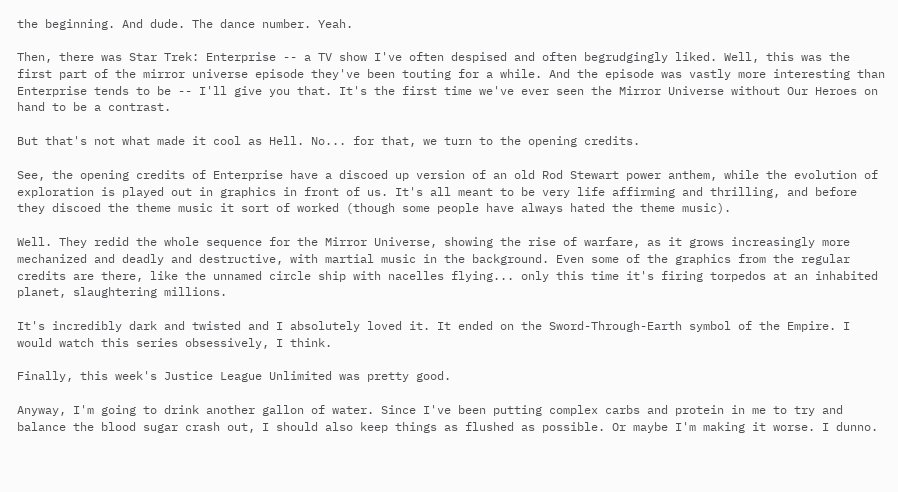the beginning. And dude. The dance number. Yeah.

Then, there was Star Trek: Enterprise -- a TV show I've often despised and often begrudgingly liked. Well, this was the first part of the mirror universe episode they've been touting for a while. And the episode was vastly more interesting than Enterprise tends to be -- I'll give you that. It's the first time we've ever seen the Mirror Universe without Our Heroes on hand to be a contrast.

But that's not what made it cool as Hell. No... for that, we turn to the opening credits.

See, the opening credits of Enterprise have a discoed up version of an old Rod Stewart power anthem, while the evolution of exploration is played out in graphics in front of us. It's all meant to be very life affirming and thrilling, and before they discoed the theme music it sort of worked (though some people have always hated the theme music).

Well. They redid the whole sequence for the Mirror Universe, showing the rise of warfare, as it grows increasingly more mechanized and deadly and destructive, with martial music in the background. Even some of the graphics from the regular credits are there, like the unnamed circle ship with nacelles flying... only this time it's firing torpedos at an inhabited planet, slaughtering millions.

It's incredibly dark and twisted and I absolutely loved it. It ended on the Sword-Through-Earth symbol of the Empire. I would watch this series obsessively, I think.

Finally, this week's Justice League Unlimited was pretty good.

Anyway, I'm going to drink another gallon of water. Since I've been putting complex carbs and protein in me to try and balance the blood sugar crash out, I should also keep things as flushed as possible. Or maybe I'm making it worse. I dunno.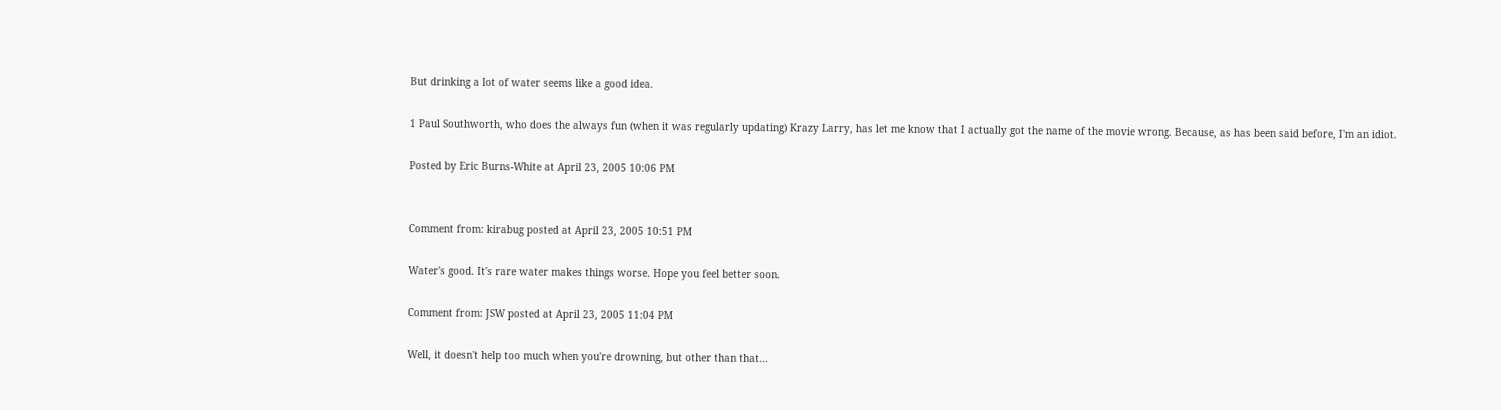But drinking a lot of water seems like a good idea.

1 Paul Southworth, who does the always fun (when it was regularly updating) Krazy Larry, has let me know that I actually got the name of the movie wrong. Because, as has been said before, I'm an idiot.

Posted by Eric Burns-White at April 23, 2005 10:06 PM


Comment from: kirabug posted at April 23, 2005 10:51 PM

Water's good. It's rare water makes things worse. Hope you feel better soon.

Comment from: JSW posted at April 23, 2005 11:04 PM

Well, it doesn't help too much when you're drowning, but other than that...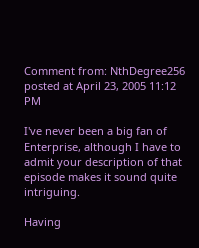Comment from: NthDegree256 posted at April 23, 2005 11:12 PM

I've never been a big fan of Enterprise, although I have to admit your description of that episode makes it sound quite intriguing.

Having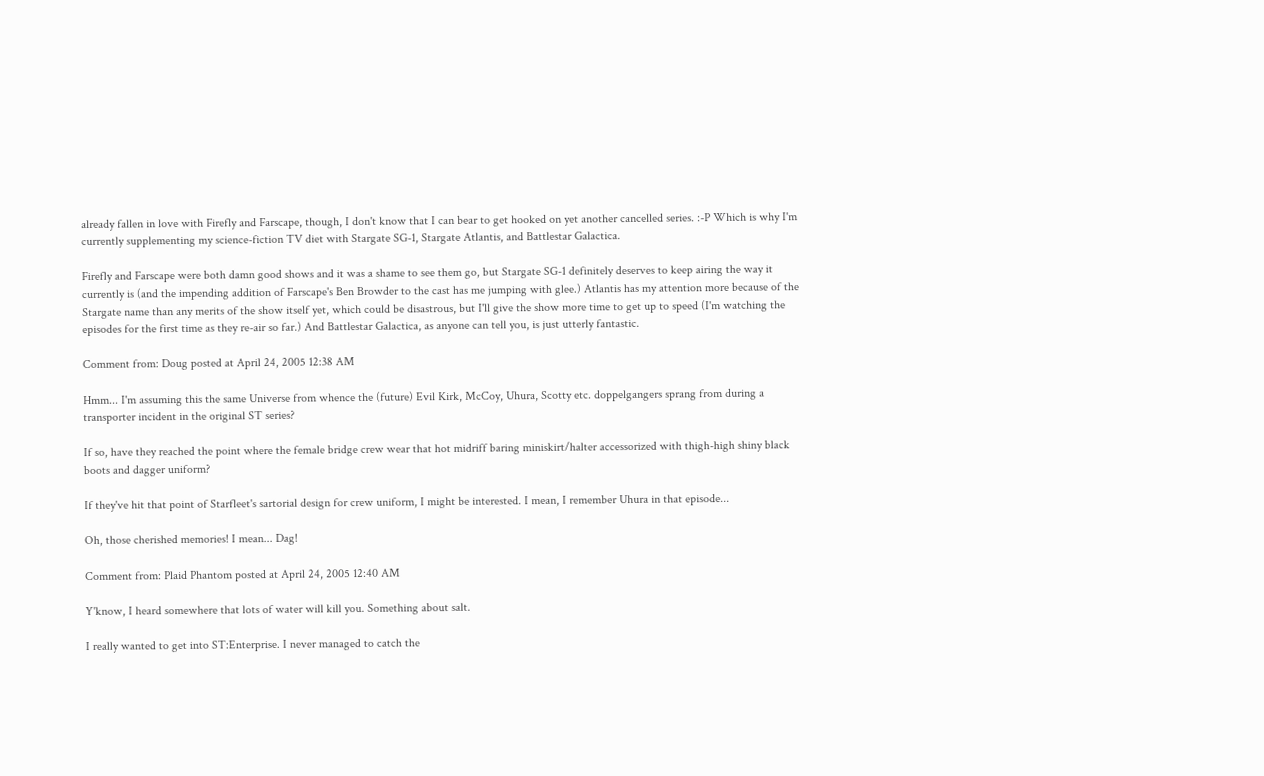already fallen in love with Firefly and Farscape, though, I don't know that I can bear to get hooked on yet another cancelled series. :-P Which is why I'm currently supplementing my science-fiction TV diet with Stargate SG-1, Stargate Atlantis, and Battlestar Galactica.

Firefly and Farscape were both damn good shows and it was a shame to see them go, but Stargate SG-1 definitely deserves to keep airing the way it currently is (and the impending addition of Farscape's Ben Browder to the cast has me jumping with glee.) Atlantis has my attention more because of the Stargate name than any merits of the show itself yet, which could be disastrous, but I'll give the show more time to get up to speed (I'm watching the episodes for the first time as they re-air so far.) And Battlestar Galactica, as anyone can tell you, is just utterly fantastic.

Comment from: Doug posted at April 24, 2005 12:38 AM

Hmm... I'm assuming this the same Universe from whence the (future) Evil Kirk, McCoy, Uhura, Scotty etc. doppelgangers sprang from during a transporter incident in the original ST series?

If so, have they reached the point where the female bridge crew wear that hot midriff baring miniskirt/halter accessorized with thigh-high shiny black boots and dagger uniform?

If they've hit that point of Starfleet's sartorial design for crew uniform, I might be interested. I mean, I remember Uhura in that episode...

Oh, those cherished memories! I mean... Dag!

Comment from: Plaid Phantom posted at April 24, 2005 12:40 AM

Y'know, I heard somewhere that lots of water will kill you. Something about salt.

I really wanted to get into ST:Enterprise. I never managed to catch the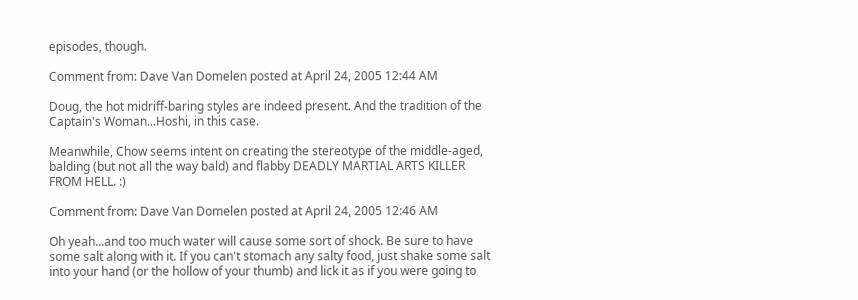episodes, though.

Comment from: Dave Van Domelen posted at April 24, 2005 12:44 AM

Doug, the hot midriff-baring styles are indeed present. And the tradition of the Captain's Woman...Hoshi, in this case.

Meanwhile, Chow seems intent on creating the stereotype of the middle-aged, balding (but not all the way bald) and flabby DEADLY MARTIAL ARTS KILLER FROM HELL. :)

Comment from: Dave Van Domelen posted at April 24, 2005 12:46 AM

Oh yeah...and too much water will cause some sort of shock. Be sure to have some salt along with it. If you can't stomach any salty food, just shake some salt into your hand (or the hollow of your thumb) and lick it as if you were going to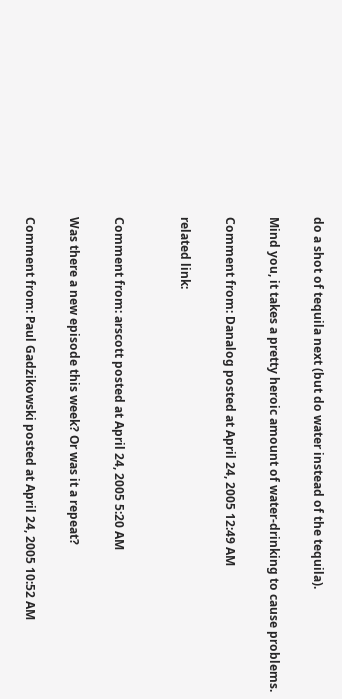do a shot of tequila next (but do water instead of the tequila).

Mind you, it takes a pretty heroic amount of water-drinking to cause problems.

Comment from: Danalog posted at April 24, 2005 12:49 AM

related link:


Comment from: arscott posted at April 24, 2005 5:20 AM

Was there a new episode this week? Or was it a repeat?

Comment from: Paul Gadzikowski posted at April 24, 2005 10:52 AM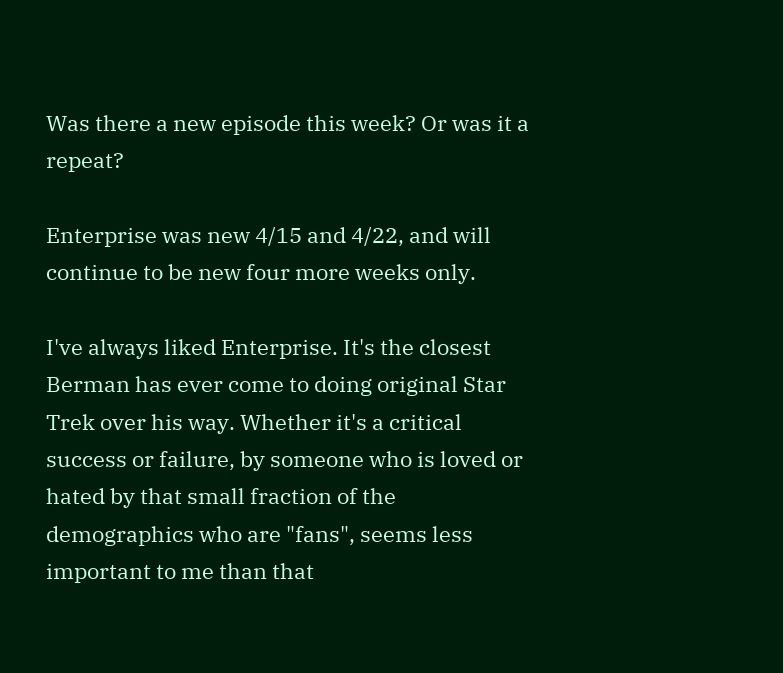Was there a new episode this week? Or was it a repeat?

Enterprise was new 4/15 and 4/22, and will continue to be new four more weeks only.

I've always liked Enterprise. It's the closest Berman has ever come to doing original Star Trek over his way. Whether it's a critical success or failure, by someone who is loved or hated by that small fraction of the demographics who are "fans", seems less important to me than that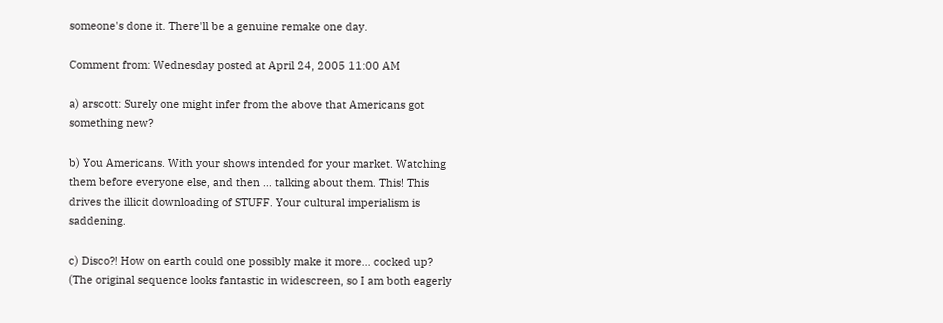someone's done it. There'll be a genuine remake one day.

Comment from: Wednesday posted at April 24, 2005 11:00 AM

a) arscott: Surely one might infer from the above that Americans got something new?

b) You Americans. With your shows intended for your market. Watching them before everyone else, and then ... talking about them. This! This drives the illicit downloading of STUFF. Your cultural imperialism is saddening.

c) Disco?! How on earth could one possibly make it more... cocked up? (The original sequence looks fantastic in widescreen, so I am both eagerly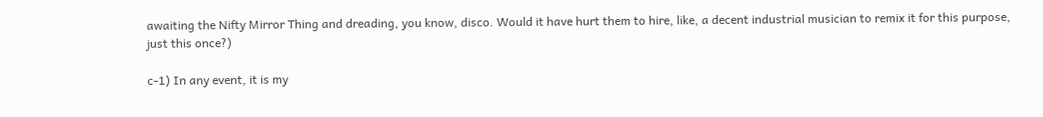awaiting the Nifty Mirror Thing and dreading, you know, disco. Would it have hurt them to hire, like, a decent industrial musician to remix it for this purpose, just this once?)

c-1) In any event, it is my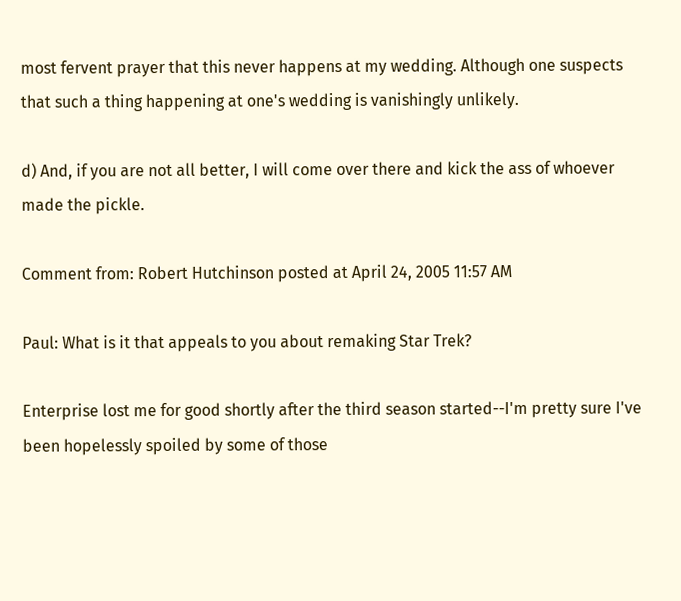most fervent prayer that this never happens at my wedding. Although one suspects that such a thing happening at one's wedding is vanishingly unlikely.

d) And, if you are not all better, I will come over there and kick the ass of whoever made the pickle.

Comment from: Robert Hutchinson posted at April 24, 2005 11:57 AM

Paul: What is it that appeals to you about remaking Star Trek?

Enterprise lost me for good shortly after the third season started--I'm pretty sure I've been hopelessly spoiled by some of those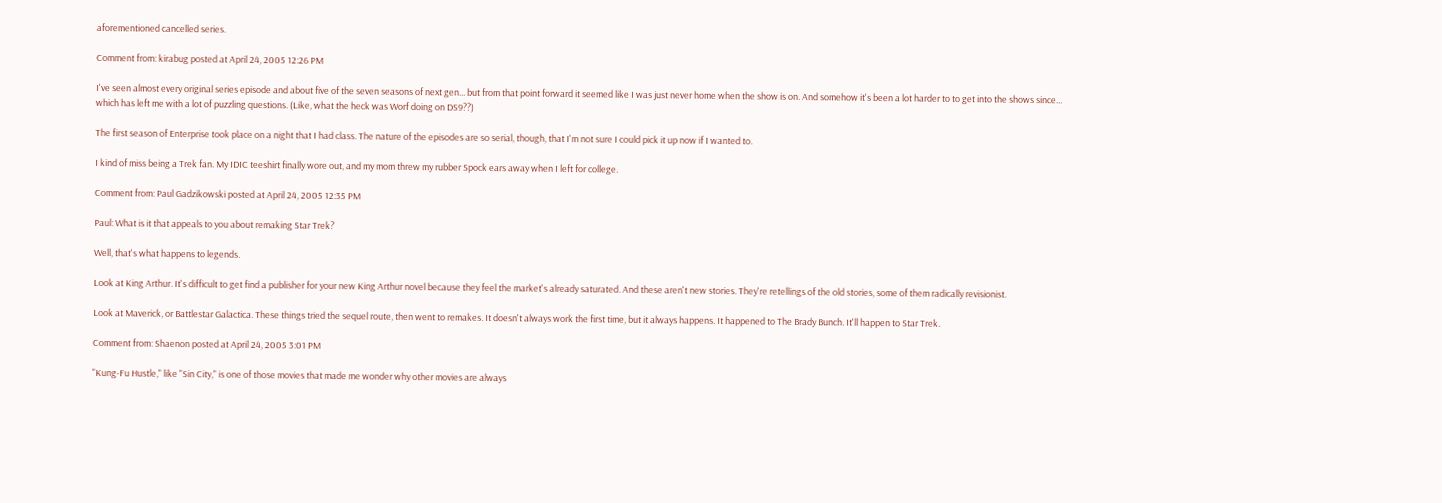aforementioned cancelled series.

Comment from: kirabug posted at April 24, 2005 12:26 PM

I've seen almost every original series episode and about five of the seven seasons of next gen... but from that point forward it seemed like I was just never home when the show is on. And somehow it's been a lot harder to to get into the shows since... which has left me with a lot of puzzling questions. (Like, what the heck was Worf doing on DS9??)

The first season of Enterprise took place on a night that I had class. The nature of the episodes are so serial, though, that I'm not sure I could pick it up now if I wanted to.

I kind of miss being a Trek fan. My IDIC teeshirt finally wore out, and my mom threw my rubber Spock ears away when I left for college.

Comment from: Paul Gadzikowski posted at April 24, 2005 12:35 PM

Paul: What is it that appeals to you about remaking Star Trek?

Well, that's what happens to legends.

Look at King Arthur. It's difficult to get find a publisher for your new King Arthur novel because they feel the market's already saturated. And these aren't new stories. They're retellings of the old stories, some of them radically revisionist.

Look at Maverick, or Battlestar Galactica. These things tried the sequel route, then went to remakes. It doesn't always work the first time, but it always happens. It happened to The Brady Bunch. It'll happen to Star Trek.

Comment from: Shaenon posted at April 24, 2005 3:01 PM

"Kung-Fu Hustle," like "Sin City," is one of those movies that made me wonder why other movies are always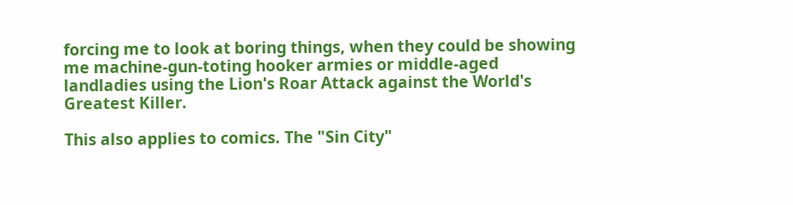forcing me to look at boring things, when they could be showing me machine-gun-toting hooker armies or middle-aged landladies using the Lion's Roar Attack against the World's Greatest Killer.

This also applies to comics. The "Sin City"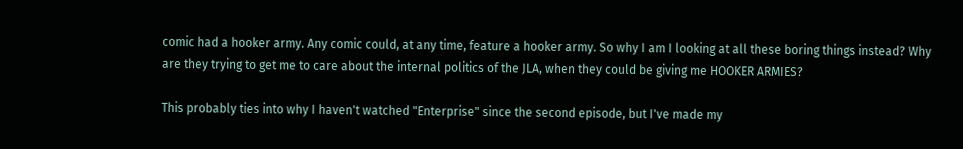comic had a hooker army. Any comic could, at any time, feature a hooker army. So why I am I looking at all these boring things instead? Why are they trying to get me to care about the internal politics of the JLA, when they could be giving me HOOKER ARMIES?

This probably ties into why I haven't watched "Enterprise" since the second episode, but I've made my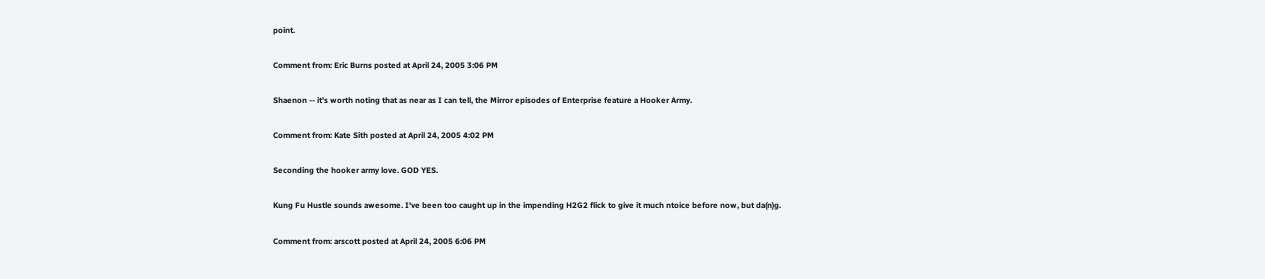point.

Comment from: Eric Burns posted at April 24, 2005 3:06 PM

Shaenon -- it's worth noting that as near as I can tell, the Mirror episodes of Enterprise feature a Hooker Army.

Comment from: Kate Sith posted at April 24, 2005 4:02 PM

Seconding the hooker army love. GOD YES.

Kung Fu Hustle sounds awesome. I've been too caught up in the impending H2G2 flick to give it much ntoice before now, but da(n)g.

Comment from: arscott posted at April 24, 2005 6:06 PM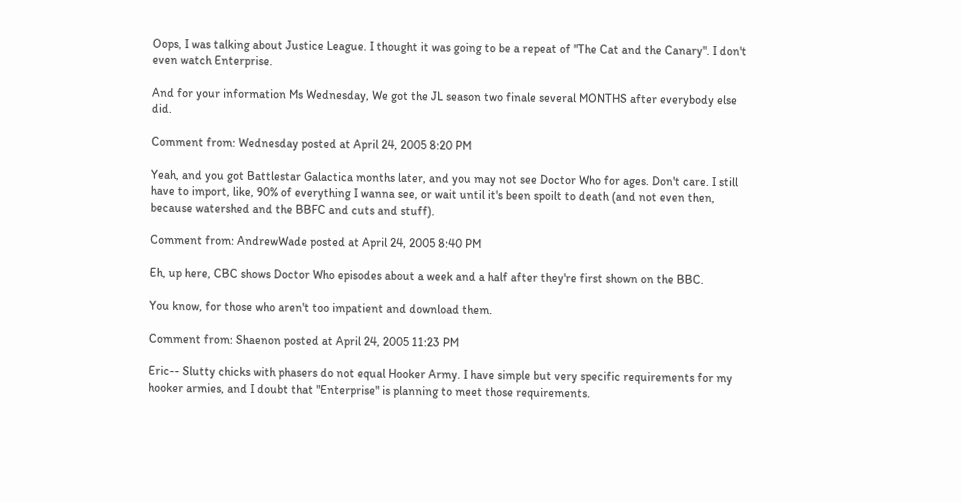Oops, I was talking about Justice League. I thought it was going to be a repeat of "The Cat and the Canary". I don't even watch Enterprise.

And for your information Ms Wednesday, We got the JL season two finale several MONTHS after everybody else did.

Comment from: Wednesday posted at April 24, 2005 8:20 PM

Yeah, and you got Battlestar Galactica months later, and you may not see Doctor Who for ages. Don't care. I still have to import, like, 90% of everything I wanna see, or wait until it's been spoilt to death (and not even then, because watershed and the BBFC and cuts and stuff).

Comment from: AndrewWade posted at April 24, 2005 8:40 PM

Eh, up here, CBC shows Doctor Who episodes about a week and a half after they're first shown on the BBC.

You know, for those who aren't too impatient and download them.

Comment from: Shaenon posted at April 24, 2005 11:23 PM

Eric-- Slutty chicks with phasers do not equal Hooker Army. I have simple but very specific requirements for my hooker armies, and I doubt that "Enterprise" is planning to meet those requirements.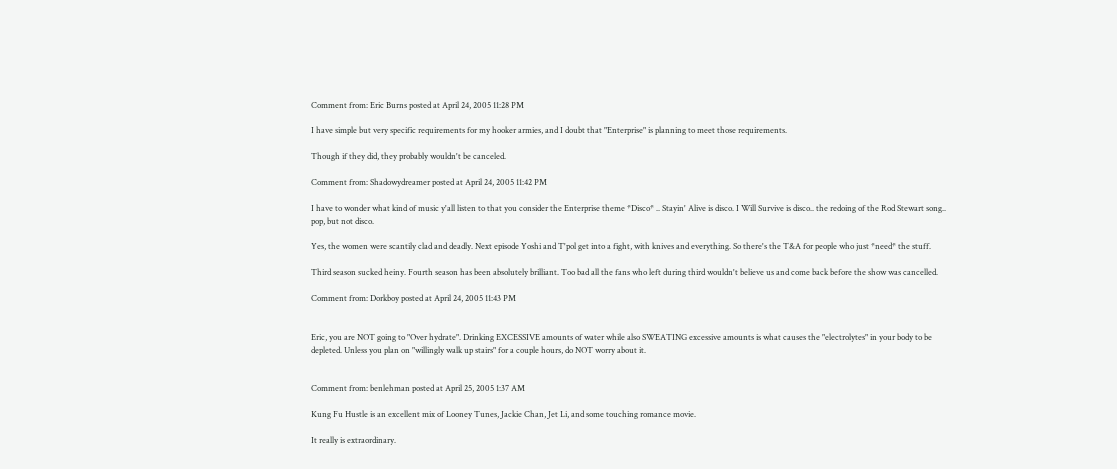Comment from: Eric Burns posted at April 24, 2005 11:28 PM

I have simple but very specific requirements for my hooker armies, and I doubt that "Enterprise" is planning to meet those requirements.

Though if they did, they probably wouldn't be canceled.

Comment from: Shadowydreamer posted at April 24, 2005 11:42 PM

I have to wonder what kind of music y'all listen to that you consider the Enterprise theme *Disco* .. Stayin' Alive is disco. I Will Survive is disco.. the redoing of the Rod Stewart song.. pop, but not disco.

Yes, the women were scantily clad and deadly. Next episode Yoshi and T'pol get into a fight, with knives and everything. So there's the T&A for people who just *need* the stuff.

Third season sucked heiny. Fourth season has been absolutely brilliant. Too bad all the fans who left during third wouldn't believe us and come back before the show was cancelled.

Comment from: Dorkboy posted at April 24, 2005 11:43 PM


Eric, you are NOT going to "Over hydrate". Drinking EXCESSIVE amounts of water while also SWEATING excessive amounts is what causes the "electrolytes" in your body to be depleted. Unless you plan on "willingly walk up stairs" for a couple hours, do NOT worry about it.


Comment from: benlehman posted at April 25, 2005 1:37 AM

Kung Fu Hustle is an excellent mix of Looney Tunes, Jackie Chan, Jet Li, and some touching romance movie.

It really is extraordinary.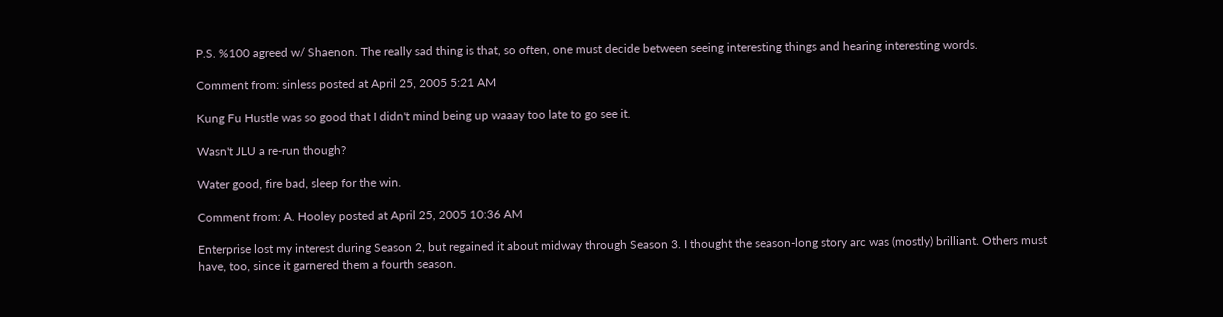P.S. %100 agreed w/ Shaenon. The really sad thing is that, so often, one must decide between seeing interesting things and hearing interesting words.

Comment from: sinless posted at April 25, 2005 5:21 AM

Kung Fu Hustle was so good that I didn't mind being up waaay too late to go see it.

Wasn't JLU a re-run though?

Water good, fire bad, sleep for the win.

Comment from: A. Hooley posted at April 25, 2005 10:36 AM

Enterprise lost my interest during Season 2, but regained it about midway through Season 3. I thought the season-long story arc was (mostly) brilliant. Others must have, too, since it garnered them a fourth season.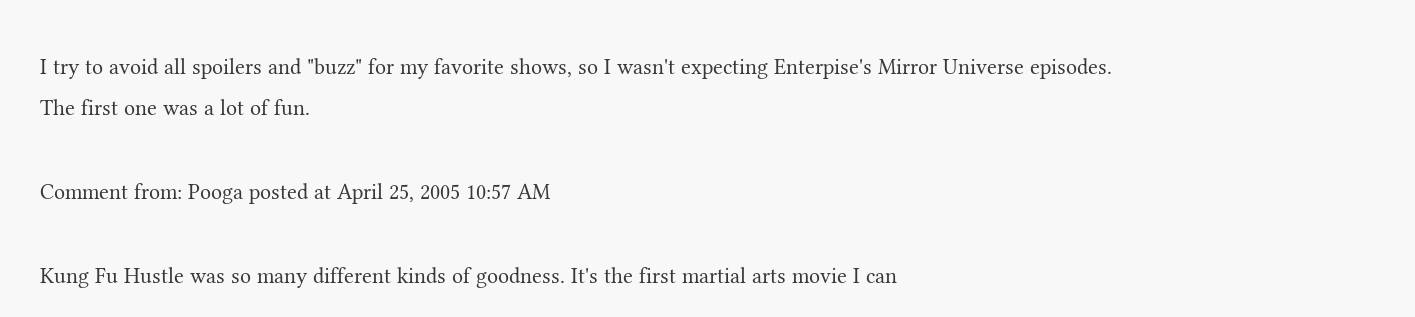I try to avoid all spoilers and "buzz" for my favorite shows, so I wasn't expecting Enterpise's Mirror Universe episodes. The first one was a lot of fun.

Comment from: Pooga posted at April 25, 2005 10:57 AM

Kung Fu Hustle was so many different kinds of goodness. It's the first martial arts movie I can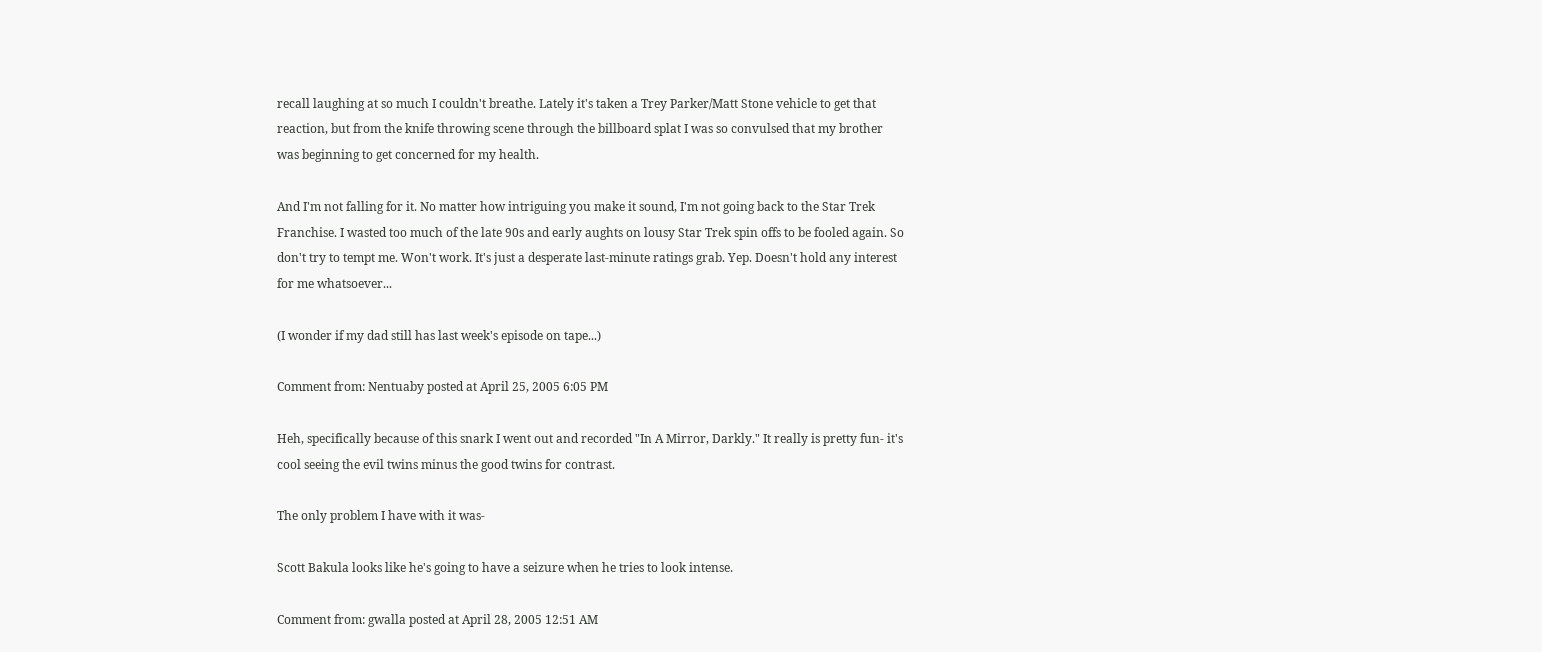recall laughing at so much I couldn't breathe. Lately it's taken a Trey Parker/Matt Stone vehicle to get that reaction, but from the knife throwing scene through the billboard splat I was so convulsed that my brother was beginning to get concerned for my health.

And I'm not falling for it. No matter how intriguing you make it sound, I'm not going back to the Star Trek Franchise. I wasted too much of the late 90s and early aughts on lousy Star Trek spin offs to be fooled again. So don't try to tempt me. Won't work. It's just a desperate last-minute ratings grab. Yep. Doesn't hold any interest for me whatsoever...

(I wonder if my dad still has last week's episode on tape...)

Comment from: Nentuaby posted at April 25, 2005 6:05 PM

Heh, specifically because of this snark I went out and recorded "In A Mirror, Darkly." It really is pretty fun- it's cool seeing the evil twins minus the good twins for contrast.

The only problem I have with it was-

Scott Bakula looks like he's going to have a seizure when he tries to look intense.

Comment from: gwalla posted at April 28, 2005 12:51 AM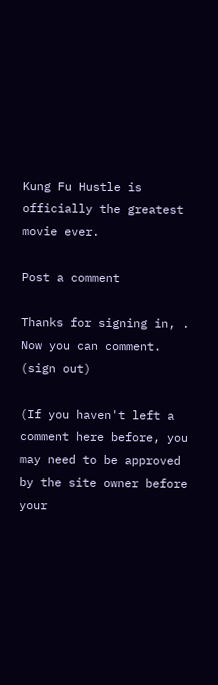Kung Fu Hustle is officially the greatest movie ever.

Post a comment

Thanks for signing in, . Now you can comment. (sign out)

(If you haven't left a comment here before, you may need to be approved by the site owner before your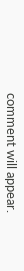comment will appear.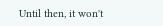Until then, it won't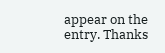appear on the entry. Thanks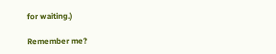for waiting.)

Remember me?